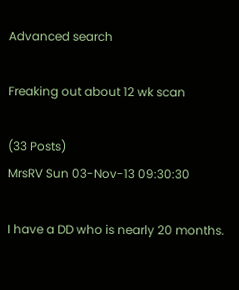Advanced search

Freaking out about 12 wk scan

(33 Posts)
MrsRV Sun 03-Nov-13 09:30:30

I have a DD who is nearly 20 months.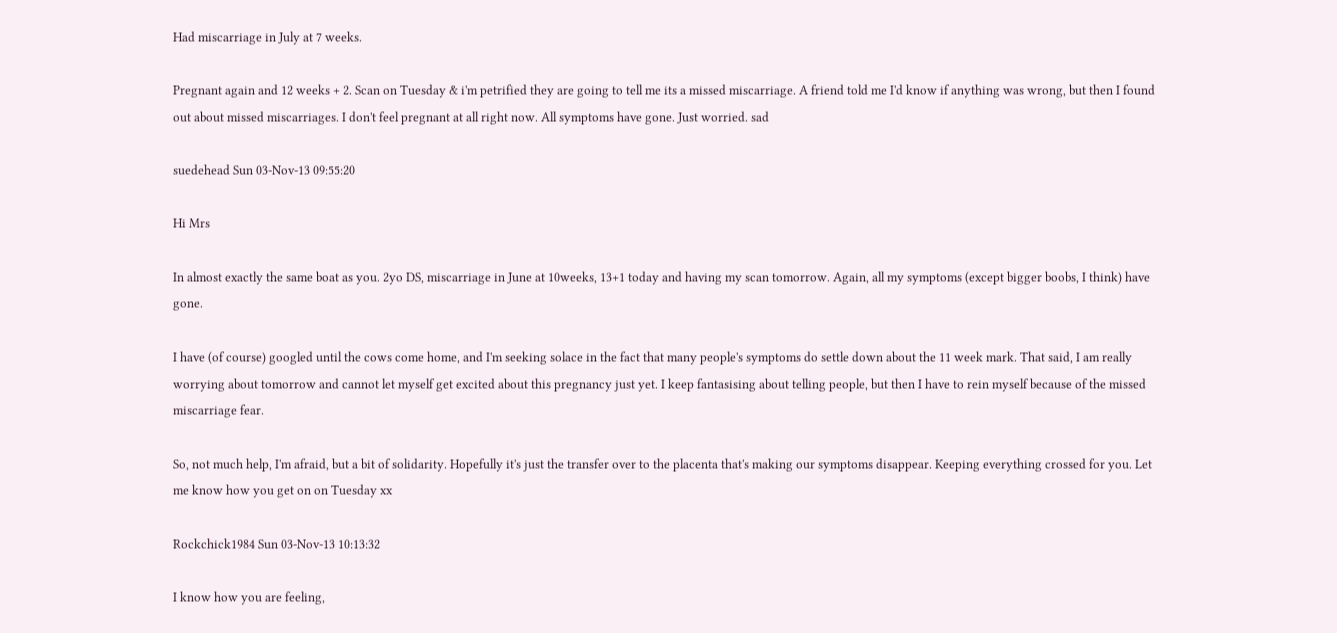Had miscarriage in July at 7 weeks.

Pregnant again and 12 weeks + 2. Scan on Tuesday & i'm petrified they are going to tell me its a missed miscarriage. A friend told me I'd know if anything was wrong, but then I found out about missed miscarriages. I don't feel pregnant at all right now. All symptoms have gone. Just worried. sad

suedehead Sun 03-Nov-13 09:55:20

Hi Mrs

In almost exactly the same boat as you. 2yo DS, miscarriage in June at 10weeks, 13+1 today and having my scan tomorrow. Again, all my symptoms (except bigger boobs, I think) have gone.

I have (of course) googled until the cows come home, and I'm seeking solace in the fact that many people's symptoms do settle down about the 11 week mark. That said, I am really worrying about tomorrow and cannot let myself get excited about this pregnancy just yet. I keep fantasising about telling people, but then I have to rein myself because of the missed miscarriage fear.

So, not much help, I'm afraid, but a bit of solidarity. Hopefully it's just the transfer over to the placenta that's making our symptoms disappear. Keeping everything crossed for you. Let me know how you get on on Tuesday xx

Rockchick1984 Sun 03-Nov-13 10:13:32

I know how you are feeling,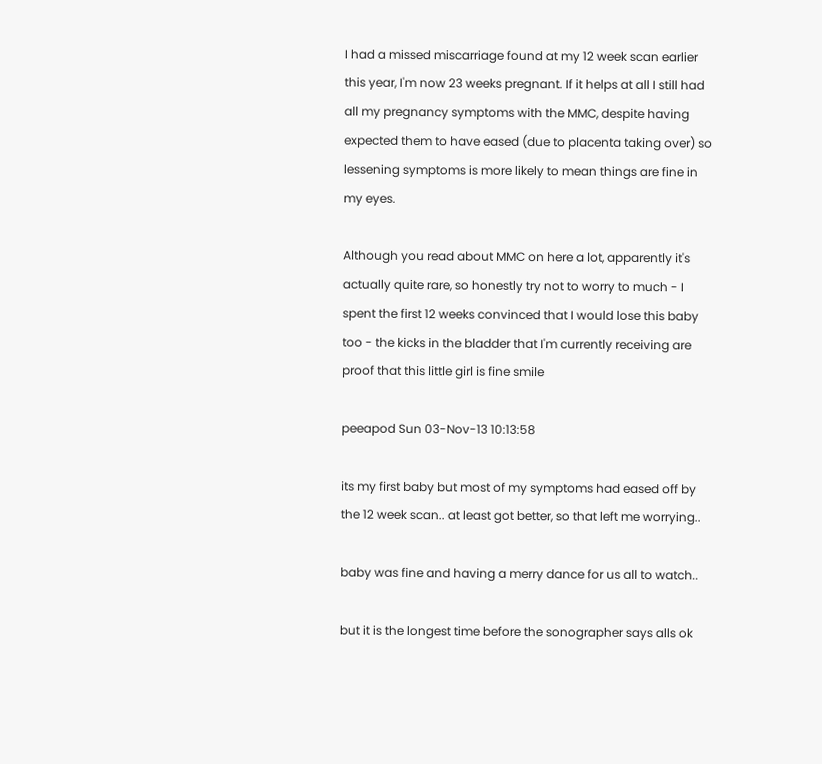I had a missed miscarriage found at my 12 week scan earlier this year, I'm now 23 weeks pregnant. If it helps at all I still had all my pregnancy symptoms with the MMC, despite having expected them to have eased (due to placenta taking over) so lessening symptoms is more likely to mean things are fine in my eyes.

Although you read about MMC on here a lot, apparently it's actually quite rare, so honestly try not to worry to much - I spent the first 12 weeks convinced that I would lose this baby too - the kicks in the bladder that I'm currently receiving are proof that this little girl is fine smile

peeapod Sun 03-Nov-13 10:13:58

its my first baby but most of my symptoms had eased off by the 12 week scan.. at least got better, so that left me worrying..

baby was fine and having a merry dance for us all to watch..

but it is the longest time before the sonographer says alls ok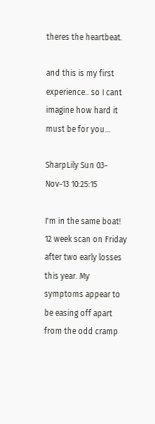theres the heartbeat.

and this is my first experience.. so I cant imagine how hard it must be for you...

SharpLily Sun 03-Nov-13 10:25:15

I'm in the same boat! 12 week scan on Friday after two early losses this year. My symptoms appear to be easing off apart from the odd cramp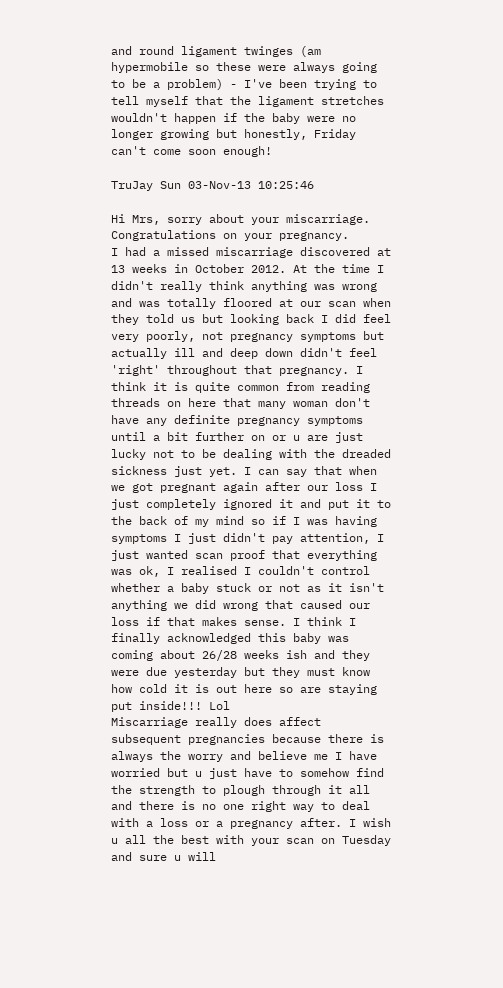and round ligament twinges (am hypermobile so these were always going to be a problem) - I've been trying to tell myself that the ligament stretches wouldn't happen if the baby were no longer growing but honestly, Friday can't come soon enough!

TruJay Sun 03-Nov-13 10:25:46

Hi Mrs, sorry about your miscarriage.
Congratulations on your pregnancy.
I had a missed miscarriage discovered at 13 weeks in October 2012. At the time I didn't really think anything was wrong and was totally floored at our scan when they told us but looking back I did feel very poorly, not pregnancy symptoms but actually ill and deep down didn't feel 'right' throughout that pregnancy. I think it is quite common from reading threads on here that many woman don't have any definite pregnancy symptoms until a bit further on or u are just lucky not to be dealing with the dreaded sickness just yet. I can say that when we got pregnant again after our loss I just completely ignored it and put it to the back of my mind so if I was having symptoms I just didn't pay attention, I just wanted scan proof that everything was ok, I realised I couldn't control whether a baby stuck or not as it isn't anything we did wrong that caused our loss if that makes sense. I think I finally acknowledged this baby was coming about 26/28 weeks ish and they were due yesterday but they must know how cold it is out here so are staying put inside!!! Lol
Miscarriage really does affect subsequent pregnancies because there is always the worry and believe me I have worried but u just have to somehow find the strength to plough through it all and there is no one right way to deal with a loss or a pregnancy after. I wish u all the best with your scan on Tuesday and sure u will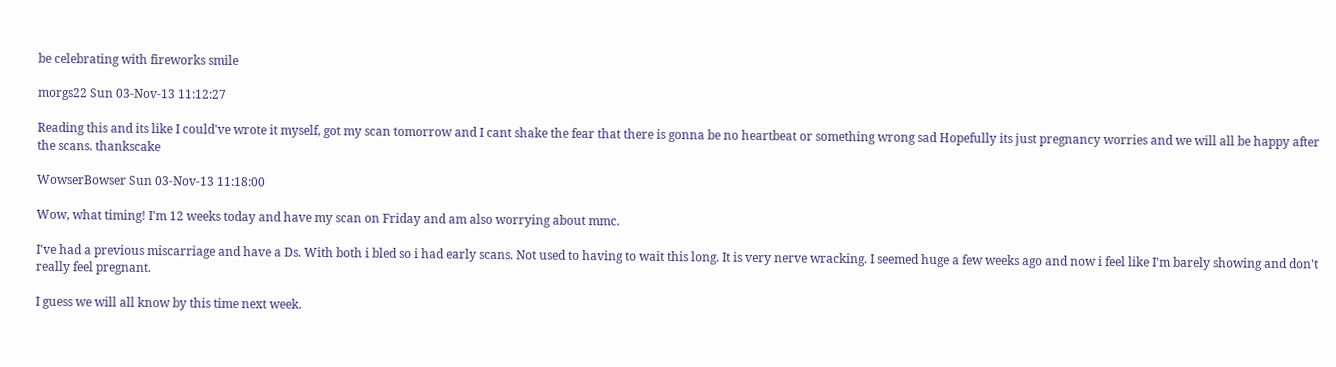be celebrating with fireworks smile

morgs22 Sun 03-Nov-13 11:12:27

Reading this and its like I could've wrote it myself, got my scan tomorrow and I cant shake the fear that there is gonna be no heartbeat or something wrong sad Hopefully its just pregnancy worries and we will all be happy after the scans. thankscake

WowserBowser Sun 03-Nov-13 11:18:00

Wow, what timing! I'm 12 weeks today and have my scan on Friday and am also worrying about mmc.

I've had a previous miscarriage and have a Ds. With both i bled so i had early scans. Not used to having to wait this long. It is very nerve wracking. I seemed huge a few weeks ago and now i feel like I'm barely showing and don't really feel pregnant.

I guess we will all know by this time next week.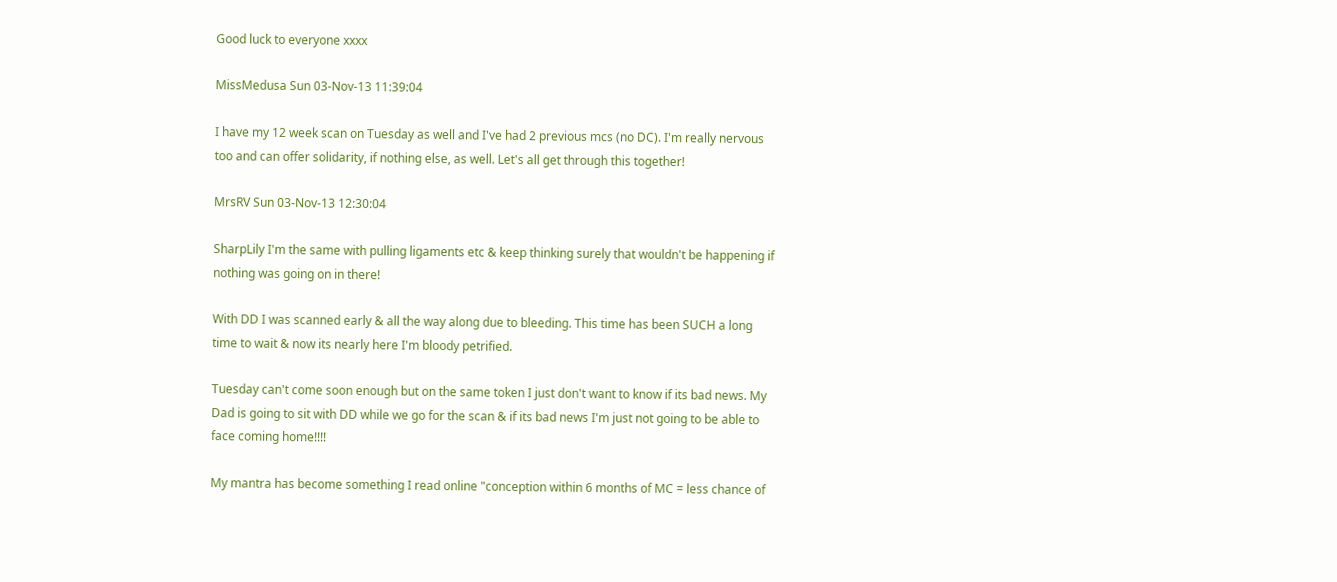Good luck to everyone xxxx

MissMedusa Sun 03-Nov-13 11:39:04

I have my 12 week scan on Tuesday as well and I've had 2 previous mcs (no DC). I'm really nervous too and can offer solidarity, if nothing else, as well. Let's all get through this together!

MrsRV Sun 03-Nov-13 12:30:04

SharpLily I'm the same with pulling ligaments etc & keep thinking surely that wouldn't be happening if nothing was going on in there!

With DD I was scanned early & all the way along due to bleeding. This time has been SUCH a long time to wait & now its nearly here I'm bloody petrified.

Tuesday can't come soon enough but on the same token I just don't want to know if its bad news. My Dad is going to sit with DD while we go for the scan & if its bad news I'm just not going to be able to face coming home!!!!

My mantra has become something I read online "conception within 6 months of MC = less chance of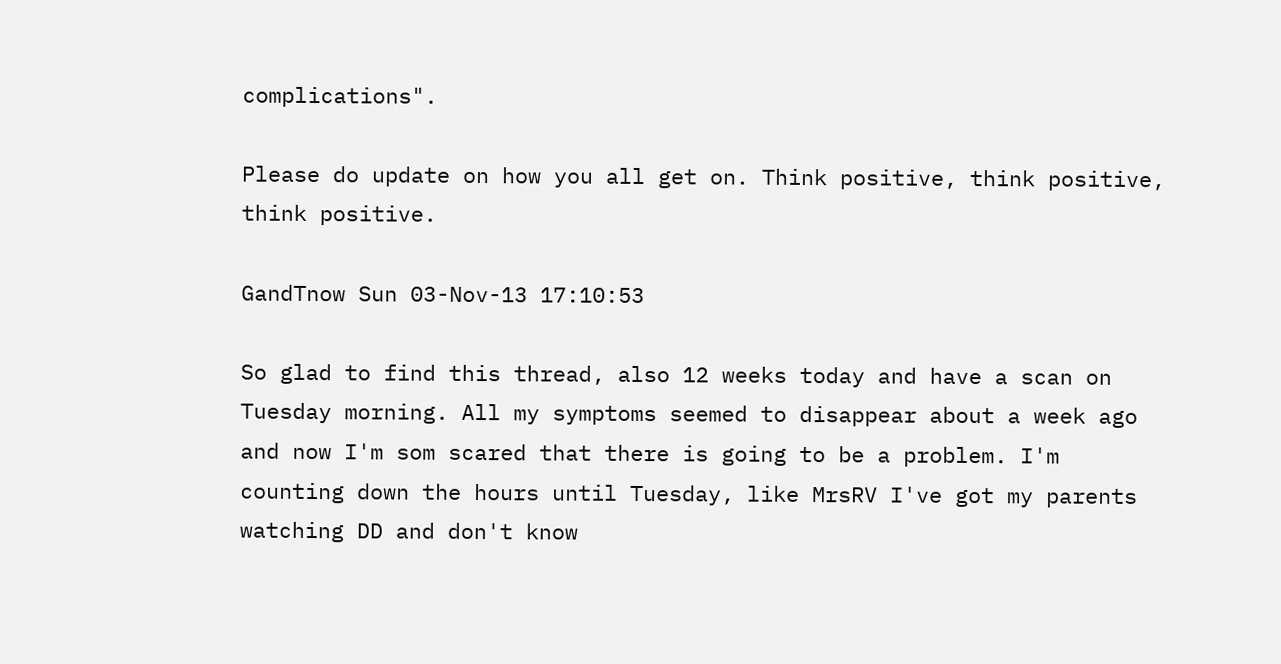complications".

Please do update on how you all get on. Think positive, think positive, think positive.

GandTnow Sun 03-Nov-13 17:10:53

So glad to find this thread, also 12 weeks today and have a scan on Tuesday morning. All my symptoms seemed to disappear about a week ago and now I'm som scared that there is going to be a problem. I'm counting down the hours until Tuesday, like MrsRV I've got my parents watching DD and don't know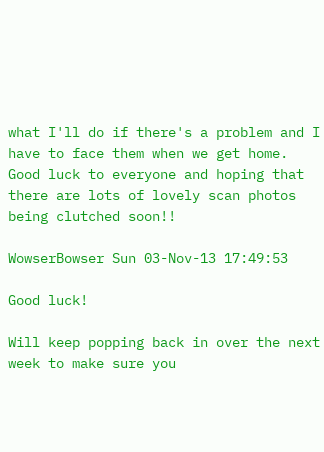what I'll do if there's a problem and I have to face them when we get home. Good luck to everyone and hoping that there are lots of lovely scan photos being clutched soon!!

WowserBowser Sun 03-Nov-13 17:49:53

Good luck!

Will keep popping back in over the next week to make sure you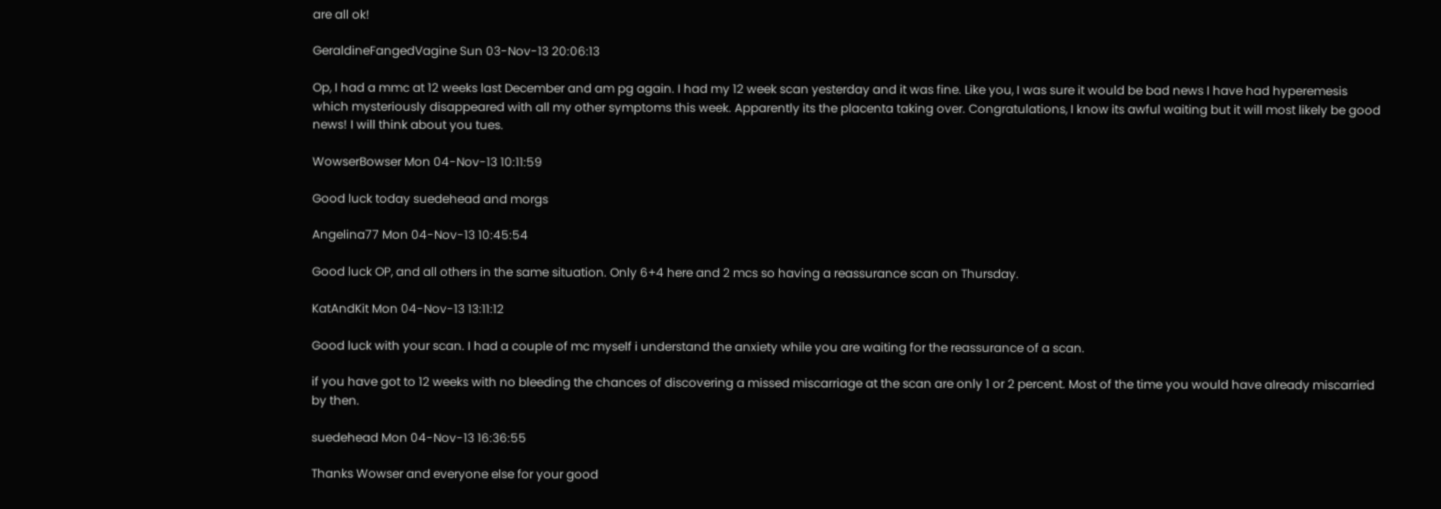are all ok!

GeraldineFangedVagine Sun 03-Nov-13 20:06:13

Op, I had a mmc at 12 weeks last December and am pg again. I had my 12 week scan yesterday and it was fine. Like you, I was sure it would be bad news I have had hyperemesis which mysteriously disappeared with all my other symptoms this week. Apparently its the placenta taking over. Congratulations, I know its awful waiting but it will most likely be good news! I will think about you tues.

WowserBowser Mon 04-Nov-13 10:11:59

Good luck today suedehead and morgs

Angelina77 Mon 04-Nov-13 10:45:54

Good luck OP, and all others in the same situation. Only 6+4 here and 2 mcs so having a reassurance scan on Thursday.

KatAndKit Mon 04-Nov-13 13:11:12

Good luck with your scan. I had a couple of mc myself i understand the anxiety while you are waiting for the reassurance of a scan.

if you have got to 12 weeks with no bleeding the chances of discovering a missed miscarriage at the scan are only 1 or 2 percent. Most of the time you would have already miscarried by then.

suedehead Mon 04-Nov-13 16:36:55

Thanks Wowser and everyone else for your good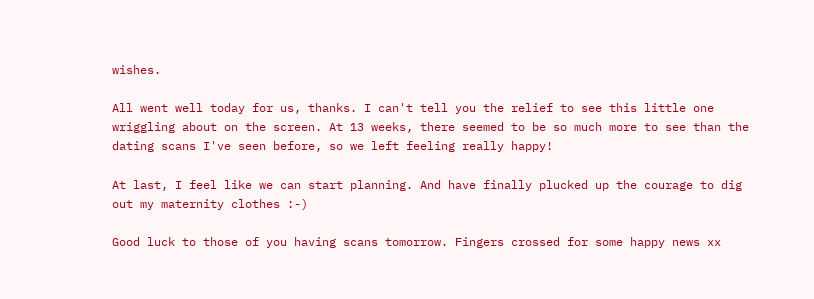wishes.

All went well today for us, thanks. I can't tell you the relief to see this little one wriggling about on the screen. At 13 weeks, there seemed to be so much more to see than the dating scans I've seen before, so we left feeling really happy!

At last, I feel like we can start planning. And have finally plucked up the courage to dig out my maternity clothes :-)

Good luck to those of you having scans tomorrow. Fingers crossed for some happy news xx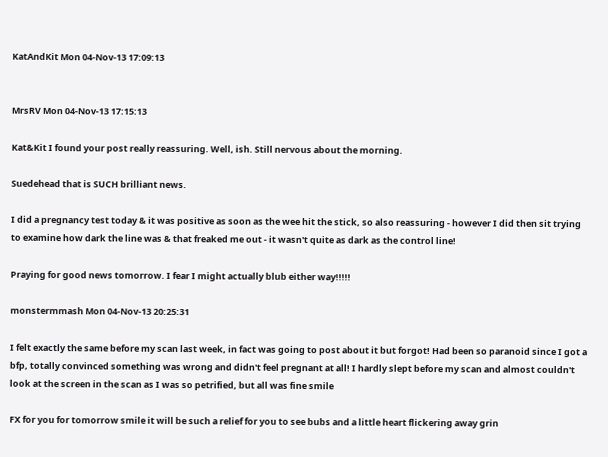KatAndKit Mon 04-Nov-13 17:09:13


MrsRV Mon 04-Nov-13 17:15:13

Kat&Kit I found your post really reassuring. Well, ish. Still nervous about the morning.

Suedehead that is SUCH brilliant news.

I did a pregnancy test today & it was positive as soon as the wee hit the stick, so also reassuring - however I did then sit trying to examine how dark the line was & that freaked me out - it wasn't quite as dark as the control line!

Praying for good news tomorrow. I fear I might actually blub either way!!!!!

monstermmash Mon 04-Nov-13 20:25:31

I felt exactly the same before my scan last week, in fact was going to post about it but forgot! Had been so paranoid since I got a bfp, totally convinced something was wrong and didn't feel pregnant at all! I hardly slept before my scan and almost couldn't look at the screen in the scan as I was so petrified, but all was fine smile

FX for you for tomorrow smile it will be such a relief for you to see bubs and a little heart flickering away grin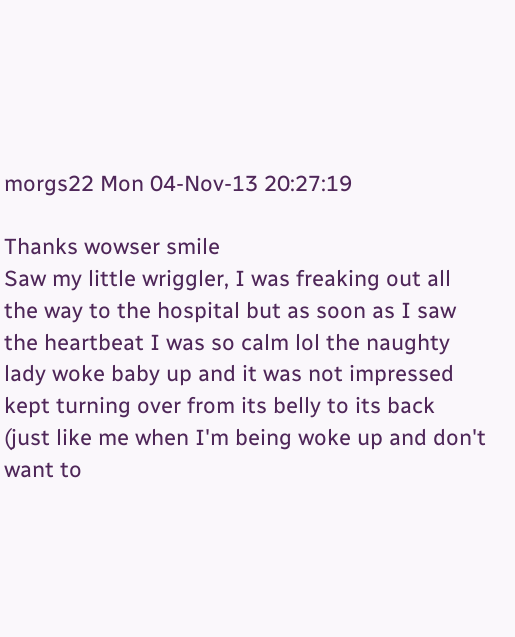morgs22 Mon 04-Nov-13 20:27:19

Thanks wowser smile
Saw my little wriggler, I was freaking out all the way to the hospital but as soon as I saw the heartbeat I was so calm lol the naughty lady woke baby up and it was not impressed kept turning over from its belly to its back (just like me when I'm being woke up and don't want to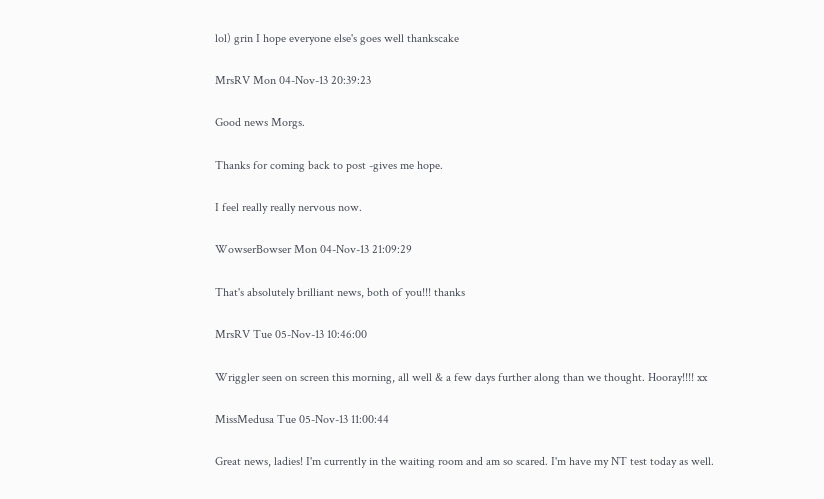lol) grin I hope everyone else's goes well thankscake

MrsRV Mon 04-Nov-13 20:39:23

Good news Morgs.

Thanks for coming back to post -gives me hope.

I feel really really nervous now.

WowserBowser Mon 04-Nov-13 21:09:29

That's absolutely brilliant news, both of you!!! thanks

MrsRV Tue 05-Nov-13 10:46:00

Wriggler seen on screen this morning, all well & a few days further along than we thought. Hooray!!!! xx

MissMedusa Tue 05-Nov-13 11:00:44

Great news, ladies! I'm currently in the waiting room and am so scared. I'm have my NT test today as well.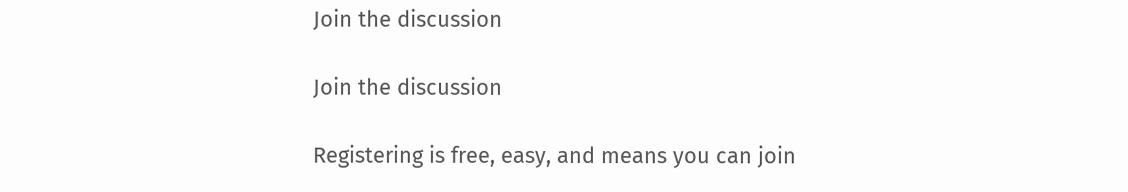Join the discussion

Join the discussion

Registering is free, easy, and means you can join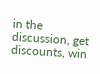in the discussion, get discounts, win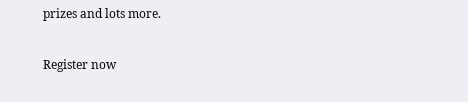prizes and lots more.

Register now